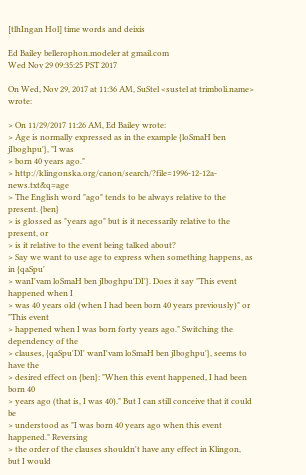[tlhIngan Hol] time words and deixis

Ed Bailey bellerophon.modeler at gmail.com
Wed Nov 29 09:35:25 PST 2017

On Wed, Nov 29, 2017 at 11:36 AM, SuStel <sustel at trimboli.name> wrote:

> On 11/29/2017 11:26 AM, Ed Bailey wrote:
> Age is normally expressed as in the example {loSmaH ben jIboghpu'}, "I was
> born 40 years ago."
> http://klingonska.org/canon/search/?file=1996-12-12a-news.txt&q=age
> The English word "ago" tends to be always relative to the present. {ben}
> is glossed as "years ago" but is it necessarily relative to the present, or
> is it relative to the event being talked about?
> Say we want to use age to express when something happens, as in {qaSpu'
> wanI'vam loSmaH ben jIboghpu'DI'}. Does it say "This event happened when I
> was 40 years old (when I had been born 40 years previously)" or "This event
> happened when I was born forty years ago." Switching the dependency of the
> clauses, {qaSpu'DI' wanI'vam loSmaH ben jIboghpu'}, seems to have the
> desired effect on {ben}: "When this event happened, I had been born 40
> years ago (that is, I was 40)." But I can still conceive that it could be
> understood as "I was born 40 years ago when this event happened." Reversing
> the order of the clauses shouldn't have any effect in Klingon, but I would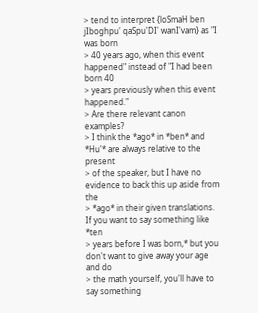> tend to interpret {loSmaH ben jIboghpu' qaSpu'DI' wanI'vam} as "I was born
> 40 years ago, when this event happened" instead of "I had been born 40
> years previously when this event happened."
> Are there relevant canon examples?
> I think the *ago* in *ben* and *Hu'* are always relative to the present
> of the speaker, but I have no evidence to back this up aside from the
> *ago* in their given translations. If you want to say something like *ten
> years before I was born,* but you don't want to give away your age and do
> the math yourself, you'll have to say something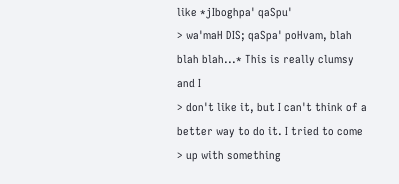like *jIboghpa' qaSpu'
> wa'maH DIS; qaSpa' poHvam, blah blah blah...* This is really clumsy and I
> don't like it, but I can't think of a better way to do it. I tried to come
> up with something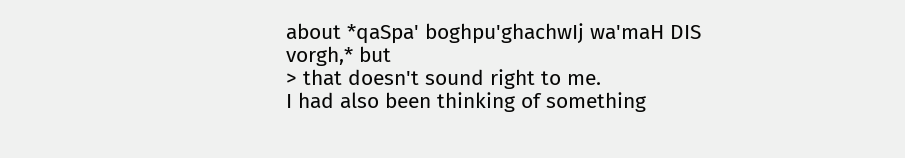about *qaSpa' boghpu'ghachwIj wa'maH DIS vorgh,* but
> that doesn't sound right to me.
I had also been thinking of something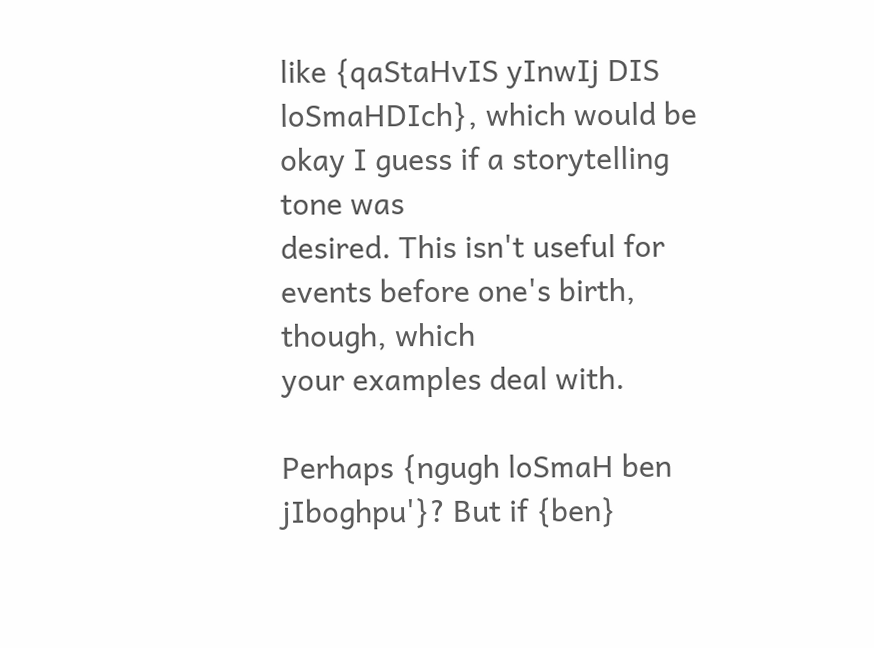like {qaStaHvIS yInwIj DIS
loSmaHDIch}, which would be okay I guess if a storytelling tone was
desired. This isn't useful for events before one's birth, though, which
your examples deal with.

Perhaps {ngugh loSmaH ben jIboghpu'}? But if {ben}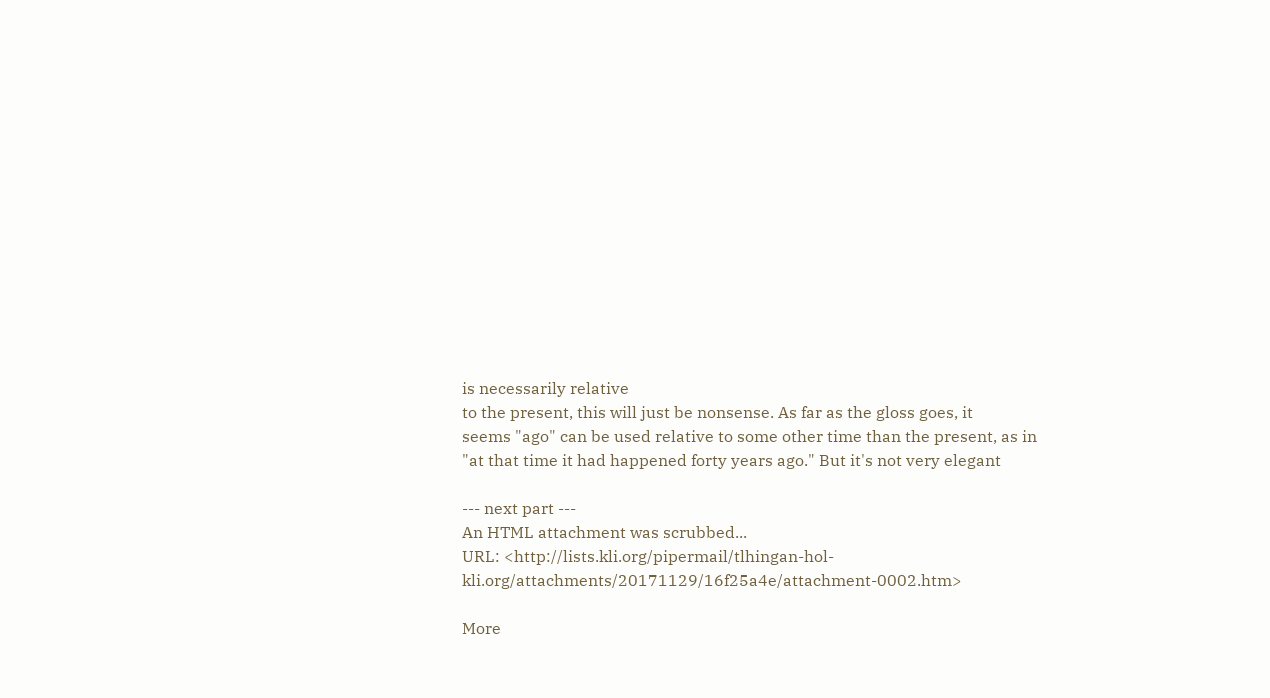is necessarily relative
to the present, this will just be nonsense. As far as the gloss goes, it
seems "ago" can be used relative to some other time than the present, as in
"at that time it had happened forty years ago." But it's not very elegant

--- next part ---
An HTML attachment was scrubbed...
URL: <http://lists.kli.org/pipermail/tlhingan-hol-kli.org/attachments/20171129/16f25a4e/attachment-0002.htm>

More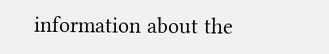information about the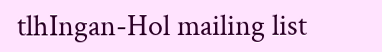tlhIngan-Hol mailing list